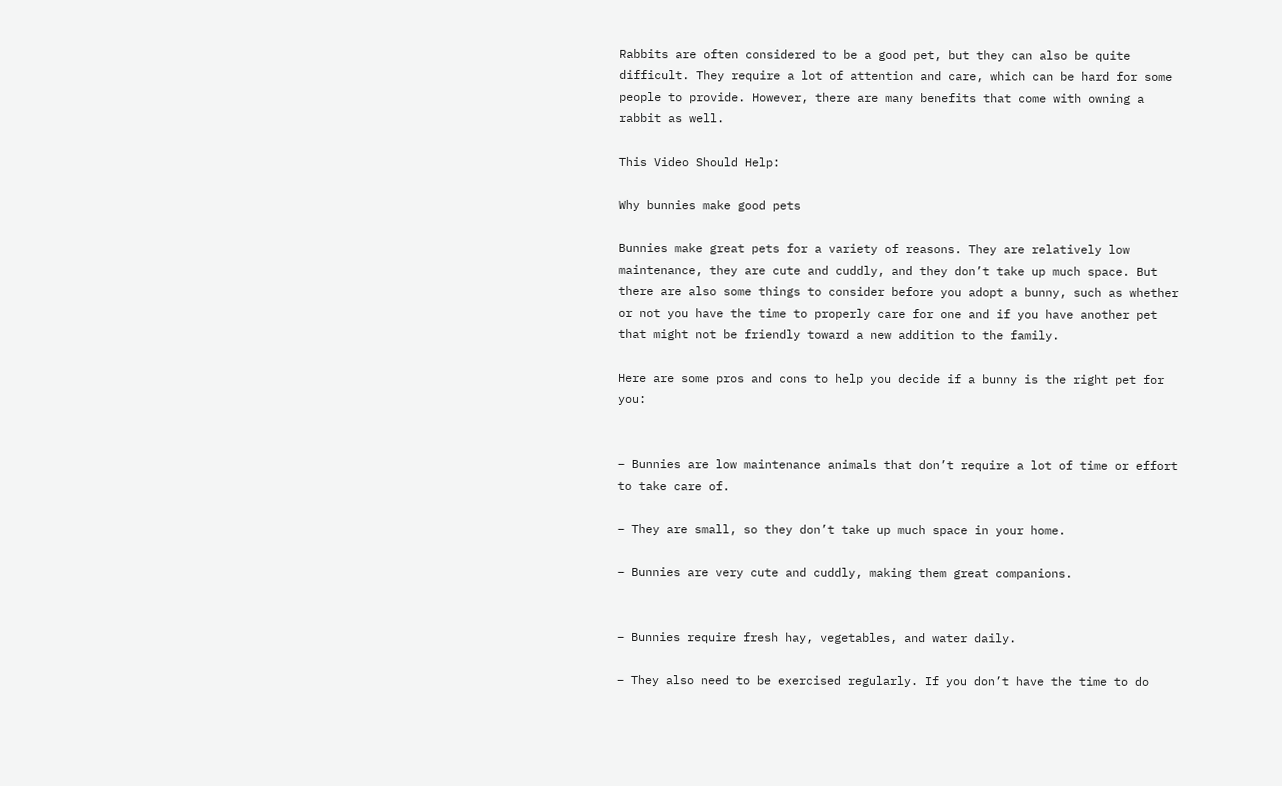Rabbits are often considered to be a good pet, but they can also be quite difficult. They require a lot of attention and care, which can be hard for some people to provide. However, there are many benefits that come with owning a rabbit as well.

This Video Should Help:

Why bunnies make good pets

Bunnies make great pets for a variety of reasons. They are relatively low maintenance, they are cute and cuddly, and they don’t take up much space. But there are also some things to consider before you adopt a bunny, such as whether or not you have the time to properly care for one and if you have another pet that might not be friendly toward a new addition to the family.

Here are some pros and cons to help you decide if a bunny is the right pet for you:


– Bunnies are low maintenance animals that don’t require a lot of time or effort to take care of.

– They are small, so they don’t take up much space in your home.

– Bunnies are very cute and cuddly, making them great companions.


– Bunnies require fresh hay, vegetables, and water daily.

– They also need to be exercised regularly. If you don’t have the time to do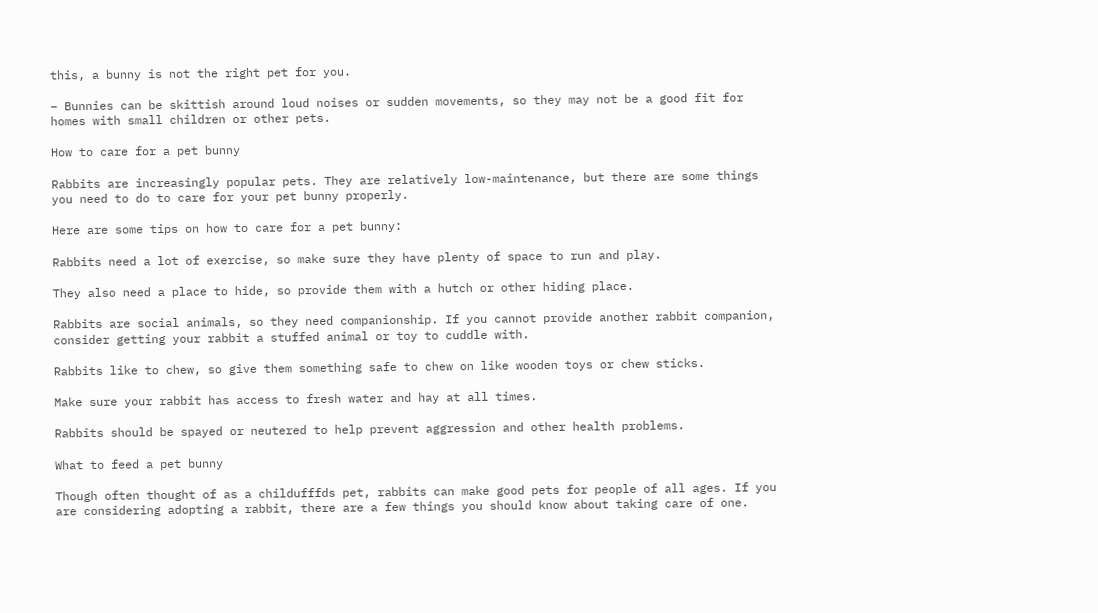this, a bunny is not the right pet for you.

– Bunnies can be skittish around loud noises or sudden movements, so they may not be a good fit for homes with small children or other pets.

How to care for a pet bunny

Rabbits are increasingly popular pets. They are relatively low-maintenance, but there are some things you need to do to care for your pet bunny properly.

Here are some tips on how to care for a pet bunny:

Rabbits need a lot of exercise, so make sure they have plenty of space to run and play.

They also need a place to hide, so provide them with a hutch or other hiding place.

Rabbits are social animals, so they need companionship. If you cannot provide another rabbit companion, consider getting your rabbit a stuffed animal or toy to cuddle with.

Rabbits like to chew, so give them something safe to chew on like wooden toys or chew sticks.

Make sure your rabbit has access to fresh water and hay at all times.

Rabbits should be spayed or neutered to help prevent aggression and other health problems.

What to feed a pet bunny

Though often thought of as a childufffds pet, rabbits can make good pets for people of all ages. If you are considering adopting a rabbit, there are a few things you should know about taking care of one.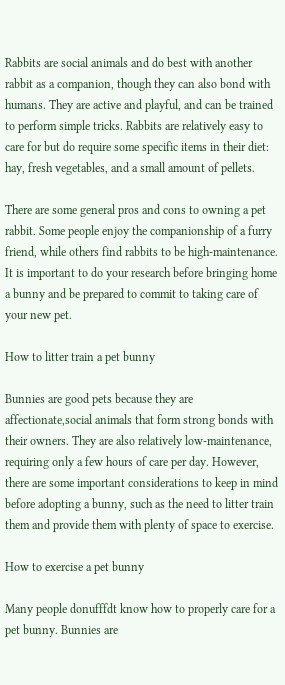Rabbits are social animals and do best with another rabbit as a companion, though they can also bond with humans. They are active and playful, and can be trained to perform simple tricks. Rabbits are relatively easy to care for but do require some specific items in their diet: hay, fresh vegetables, and a small amount of pellets.

There are some general pros and cons to owning a pet rabbit. Some people enjoy the companionship of a furry friend, while others find rabbits to be high-maintenance. It is important to do your research before bringing home a bunny and be prepared to commit to taking care of your new pet.

How to litter train a pet bunny

Bunnies are good pets because they are affectionate,social animals that form strong bonds with their owners. They are also relatively low-maintenance, requiring only a few hours of care per day. However, there are some important considerations to keep in mind before adopting a bunny, such as the need to litter train them and provide them with plenty of space to exercise.

How to exercise a pet bunny

Many people donufffdt know how to properly care for a pet bunny. Bunnies are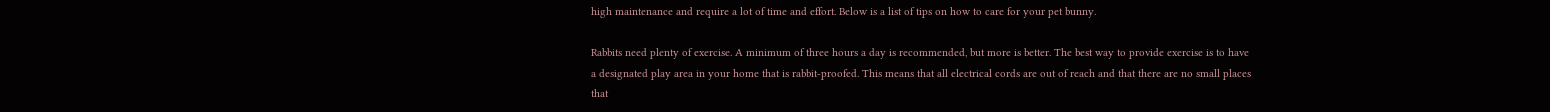high maintenance and require a lot of time and effort. Below is a list of tips on how to care for your pet bunny.

Rabbits need plenty of exercise. A minimum of three hours a day is recommended, but more is better. The best way to provide exercise is to have a designated play area in your home that is rabbit-proofed. This means that all electrical cords are out of reach and that there are no small places that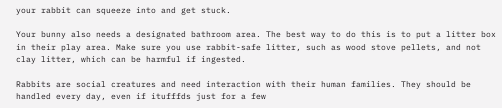your rabbit can squeeze into and get stuck.

Your bunny also needs a designated bathroom area. The best way to do this is to put a litter box in their play area. Make sure you use rabbit-safe litter, such as wood stove pellets, and not clay litter, which can be harmful if ingested.

Rabbits are social creatures and need interaction with their human families. They should be handled every day, even if itufffds just for a few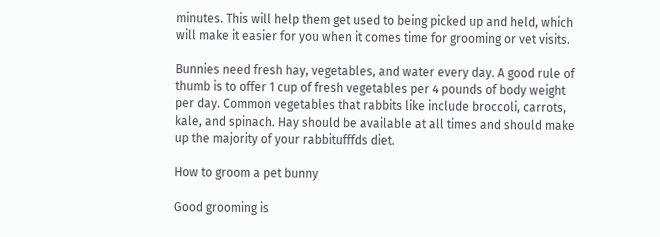minutes. This will help them get used to being picked up and held, which will make it easier for you when it comes time for grooming or vet visits.

Bunnies need fresh hay, vegetables, and water every day. A good rule of thumb is to offer 1 cup of fresh vegetables per 4 pounds of body weight per day. Common vegetables that rabbits like include broccoli, carrots, kale, and spinach. Hay should be available at all times and should make up the majority of your rabbitufffds diet.

How to groom a pet bunny

Good grooming is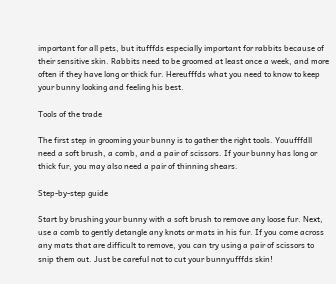important for all pets, but itufffds especially important for rabbits because of their sensitive skin. Rabbits need to be groomed at least once a week, and more often if they have long or thick fur. Hereufffds what you need to know to keep your bunny looking and feeling his best.

Tools of the trade

The first step in grooming your bunny is to gather the right tools. Youufffdll need a soft brush, a comb, and a pair of scissors. If your bunny has long or thick fur, you may also need a pair of thinning shears.

Step-by-step guide

Start by brushing your bunny with a soft brush to remove any loose fur. Next, use a comb to gently detangle any knots or mats in his fur. If you come across any mats that are difficult to remove, you can try using a pair of scissors to snip them out. Just be careful not to cut your bunnyufffds skin!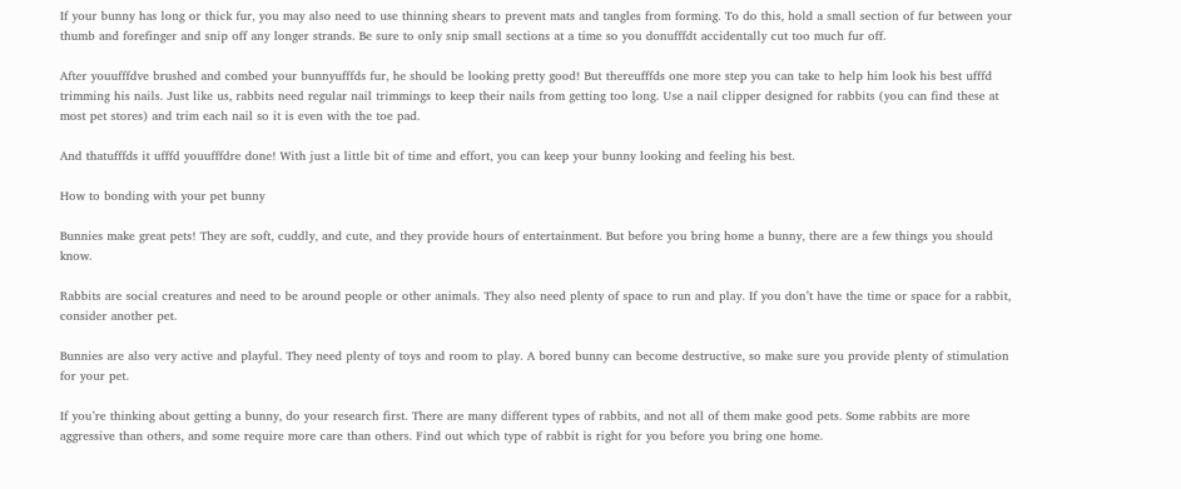If your bunny has long or thick fur, you may also need to use thinning shears to prevent mats and tangles from forming. To do this, hold a small section of fur between your thumb and forefinger and snip off any longer strands. Be sure to only snip small sections at a time so you donufffdt accidentally cut too much fur off.

After youufffdve brushed and combed your bunnyufffds fur, he should be looking pretty good! But thereufffds one more step you can take to help him look his best ufffd trimming his nails. Just like us, rabbits need regular nail trimmings to keep their nails from getting too long. Use a nail clipper designed for rabbits (you can find these at most pet stores) and trim each nail so it is even with the toe pad.

And thatufffds it ufffd youufffdre done! With just a little bit of time and effort, you can keep your bunny looking and feeling his best.

How to bonding with your pet bunny

Bunnies make great pets! They are soft, cuddly, and cute, and they provide hours of entertainment. But before you bring home a bunny, there are a few things you should know.

Rabbits are social creatures and need to be around people or other animals. They also need plenty of space to run and play. If you don’t have the time or space for a rabbit, consider another pet.

Bunnies are also very active and playful. They need plenty of toys and room to play. A bored bunny can become destructive, so make sure you provide plenty of stimulation for your pet.

If you’re thinking about getting a bunny, do your research first. There are many different types of rabbits, and not all of them make good pets. Some rabbits are more aggressive than others, and some require more care than others. Find out which type of rabbit is right for you before you bring one home.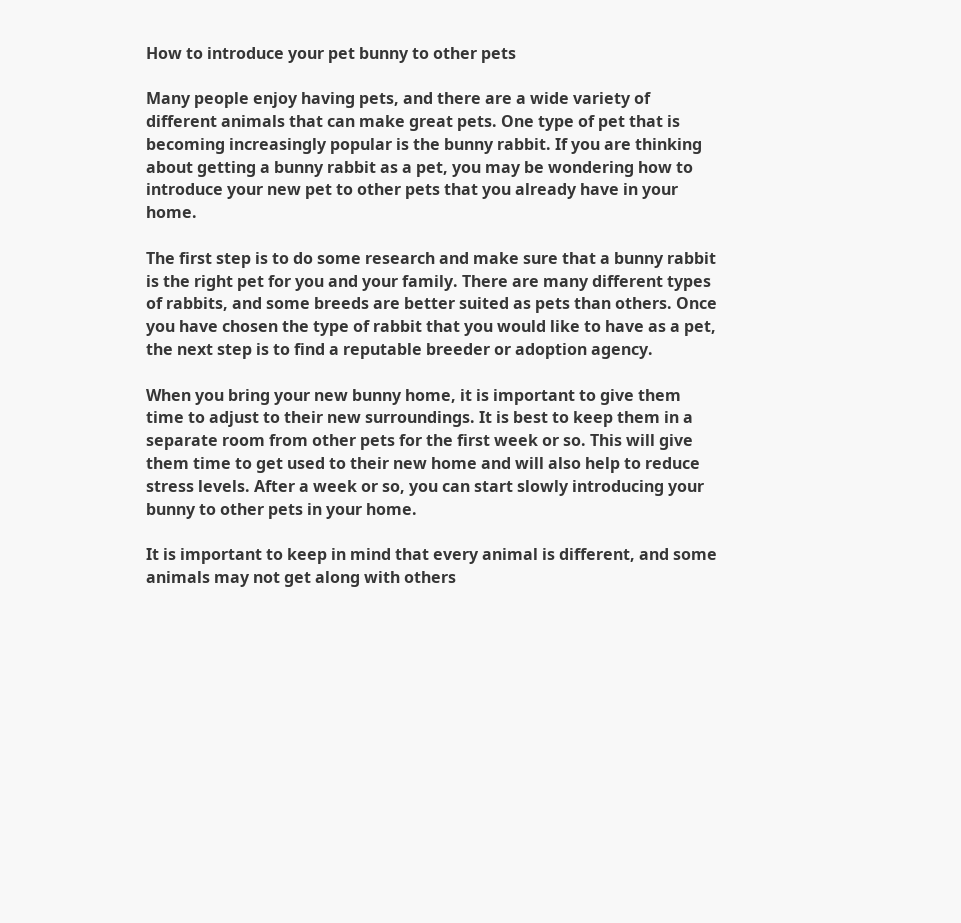How to introduce your pet bunny to other pets

Many people enjoy having pets, and there are a wide variety of different animals that can make great pets. One type of pet that is becoming increasingly popular is the bunny rabbit. If you are thinking about getting a bunny rabbit as a pet, you may be wondering how to introduce your new pet to other pets that you already have in your home.

The first step is to do some research and make sure that a bunny rabbit is the right pet for you and your family. There are many different types of rabbits, and some breeds are better suited as pets than others. Once you have chosen the type of rabbit that you would like to have as a pet, the next step is to find a reputable breeder or adoption agency.

When you bring your new bunny home, it is important to give them time to adjust to their new surroundings. It is best to keep them in a separate room from other pets for the first week or so. This will give them time to get used to their new home and will also help to reduce stress levels. After a week or so, you can start slowly introducing your bunny to other pets in your home.

It is important to keep in mind that every animal is different, and some animals may not get along with others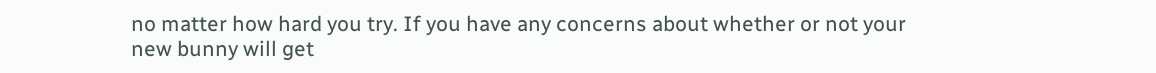no matter how hard you try. If you have any concerns about whether or not your new bunny will get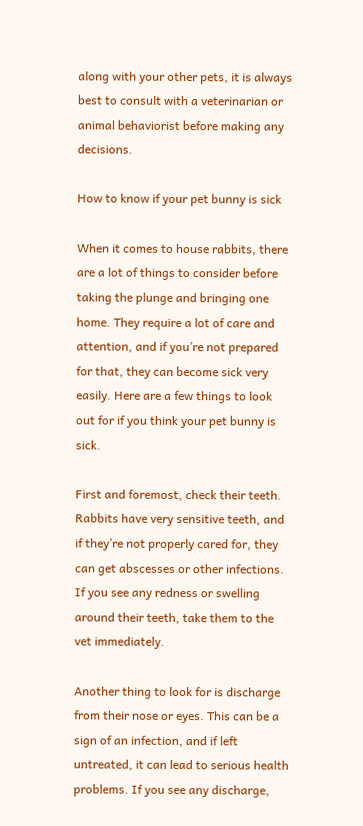along with your other pets, it is always best to consult with a veterinarian or animal behaviorist before making any decisions.

How to know if your pet bunny is sick

When it comes to house rabbits, there are a lot of things to consider before taking the plunge and bringing one home. They require a lot of care and attention, and if you’re not prepared for that, they can become sick very easily. Here are a few things to look out for if you think your pet bunny is sick.

First and foremost, check their teeth. Rabbits have very sensitive teeth, and if they’re not properly cared for, they can get abscesses or other infections. If you see any redness or swelling around their teeth, take them to the vet immediately.

Another thing to look for is discharge from their nose or eyes. This can be a sign of an infection, and if left untreated, it can lead to serious health problems. If you see any discharge,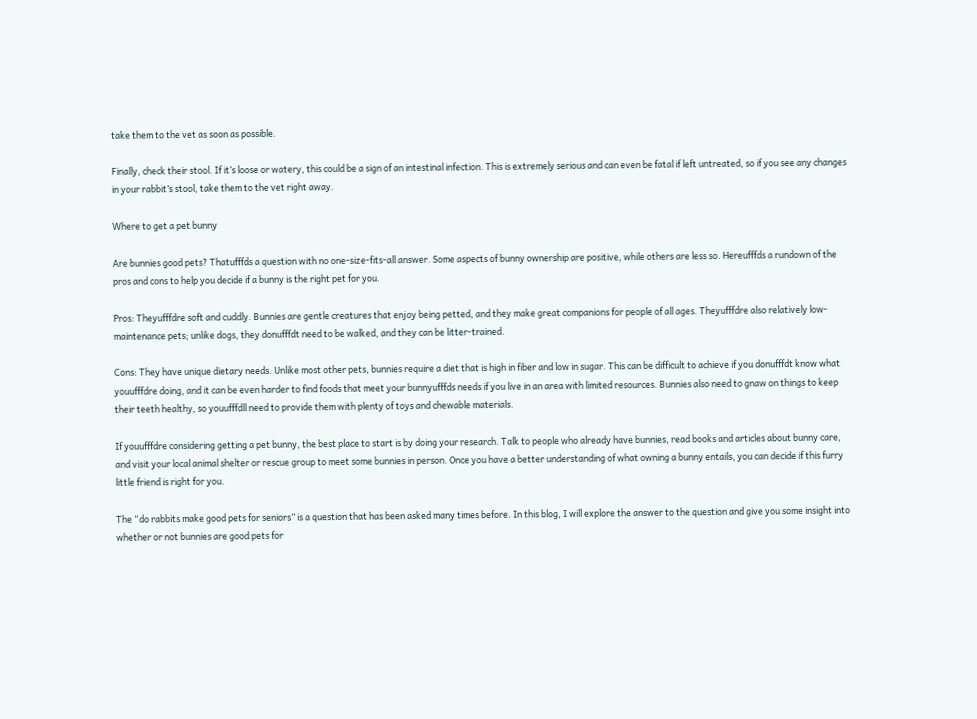take them to the vet as soon as possible.

Finally, check their stool. If it’s loose or watery, this could be a sign of an intestinal infection. This is extremely serious and can even be fatal if left untreated, so if you see any changes in your rabbit’s stool, take them to the vet right away.

Where to get a pet bunny

Are bunnies good pets? Thatufffds a question with no one-size-fits-all answer. Some aspects of bunny ownership are positive, while others are less so. Hereufffds a rundown of the pros and cons to help you decide if a bunny is the right pet for you.

Pros: Theyufffdre soft and cuddly. Bunnies are gentle creatures that enjoy being petted, and they make great companions for people of all ages. Theyufffdre also relatively low-maintenance pets; unlike dogs, they donufffdt need to be walked, and they can be litter-trained.

Cons: They have unique dietary needs. Unlike most other pets, bunnies require a diet that is high in fiber and low in sugar. This can be difficult to achieve if you donufffdt know what youufffdre doing, and it can be even harder to find foods that meet your bunnyufffds needs if you live in an area with limited resources. Bunnies also need to gnaw on things to keep their teeth healthy, so youufffdll need to provide them with plenty of toys and chewable materials.

If youufffdre considering getting a pet bunny, the best place to start is by doing your research. Talk to people who already have bunnies, read books and articles about bunny care, and visit your local animal shelter or rescue group to meet some bunnies in person. Once you have a better understanding of what owning a bunny entails, you can decide if this furry little friend is right for you.

The “do rabbits make good pets for seniors” is a question that has been asked many times before. In this blog, I will explore the answer to the question and give you some insight into whether or not bunnies are good pets for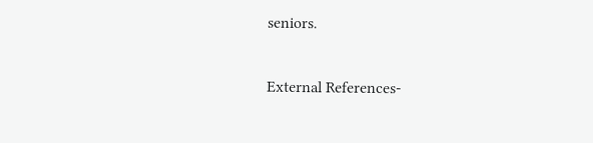seniors.

External References-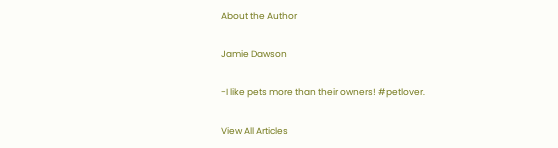About the Author

Jamie Dawson

-I like pets more than their owners! #petlover.

View All Articles